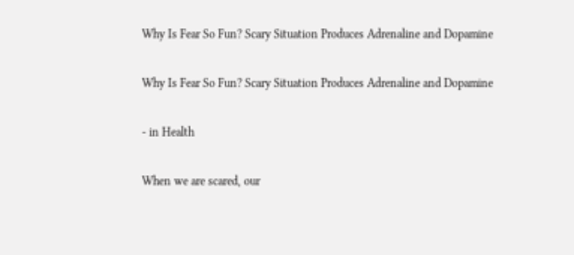Why Is Fear So Fun? Scary Situation Produces Adrenaline and Dopamine

Why Is Fear So Fun? Scary Situation Produces Adrenaline and Dopamine

- in Health

When we are scared, our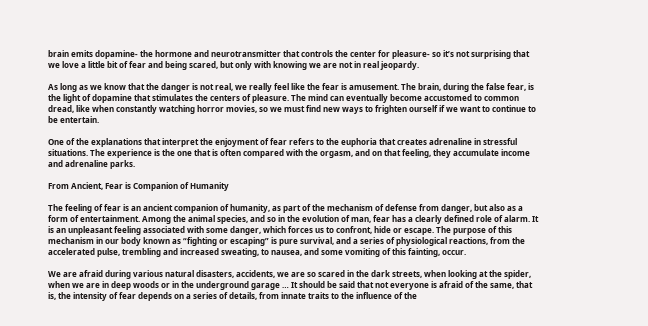brain emits dopamine- the hormone and neurotransmitter that controls the center for pleasure- so it’s not surprising that we love a little bit of fear and being scared, but only with knowing we are not in real jeopardy.

As long as we know that the danger is not real, we really feel like the fear is amusement. The brain, during the false fear, is the light of dopamine that stimulates the centers of pleasure. The mind can eventually become accustomed to common dread, like when constantly watching horror movies, so we must find new ways to frighten ourself if we want to continue to be entertain.

One of the explanations that interpret the enjoyment of fear refers to the euphoria that creates adrenaline in stressful situations. The experience is the one that is often compared with the orgasm, and on that feeling, they accumulate income and adrenaline parks.

From Ancient, Fear is Companion of Humanity

The feeling of fear is an ancient companion of humanity, as part of the mechanism of defense from danger, but also as a form of entertainment. Among the animal species, and so in the evolution of man, fear has a clearly defined role of alarm. It is an unpleasant feeling associated with some danger, which forces us to confront, hide or escape. The purpose of this mechanism in our body known as “fighting or escaping” is pure survival, and a series of physiological reactions, from the accelerated pulse, trembling and increased sweating, to nausea, and some vomiting of this fainting, occur.

We are afraid during various natural disasters, accidents, we are so scared in the dark streets, when looking at the spider, when we are in deep woods or in the underground garage … It should be said that not everyone is afraid of the same, that is, the intensity of fear depends on a series of details, from innate traits to the influence of the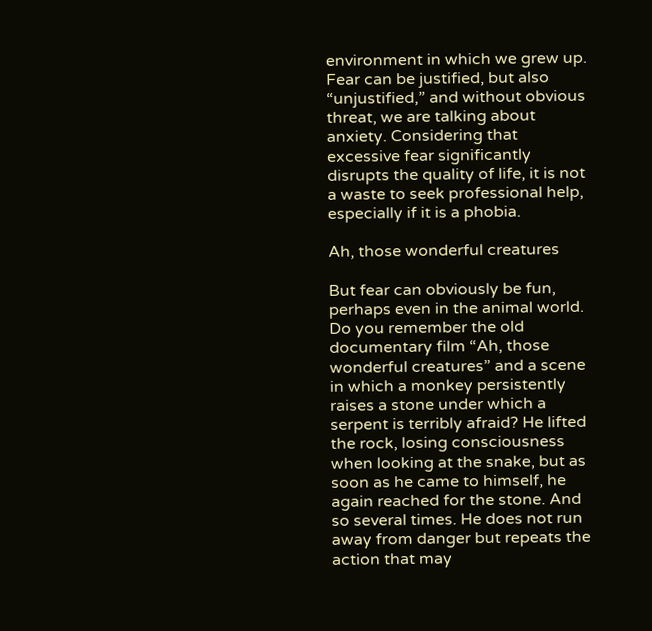environment in which we grew up. Fear can be justified, but also “unjustified,” and without obvious threat, we are talking about anxiety. Considering that excessive fear significantly disrupts the quality of life, it is not a waste to seek professional help, especially if it is a phobia.

Ah, those wonderful creatures

But fear can obviously be fun, perhaps even in the animal world. Do you remember the old documentary film “Ah, those wonderful creatures” and a scene in which a monkey persistently raises a stone under which a serpent is terribly afraid? He lifted the rock, losing consciousness when looking at the snake, but as soon as he came to himself, he again reached for the stone. And so several times. He does not run away from danger but repeats the action that may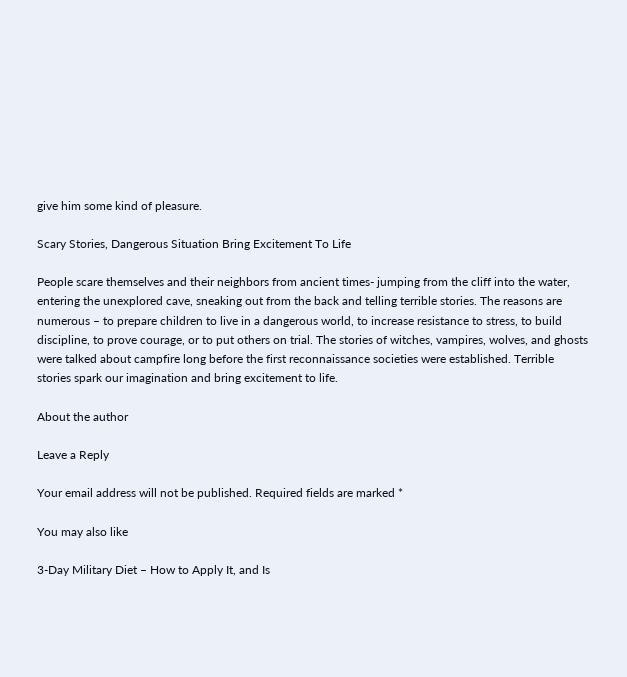give him some kind of pleasure.

Scary Stories, Dangerous Situation Bring Excitement To Life

People scare themselves and their neighbors from ancient times- jumping from the cliff into the water, entering the unexplored cave, sneaking out from the back and telling terrible stories. The reasons are numerous – to prepare children to live in a dangerous world, to increase resistance to stress, to build discipline, to prove courage, or to put others on trial. The stories of witches, vampires, wolves, and ghosts were talked about campfire long before the first reconnaissance societies were established. Terrible stories spark our imagination and bring excitement to life.

About the author

Leave a Reply

Your email address will not be published. Required fields are marked *

You may also like

3-Day Military Diet – How to Apply It, and Is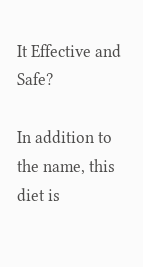It Effective and Safe?

In addition to the name, this diet is